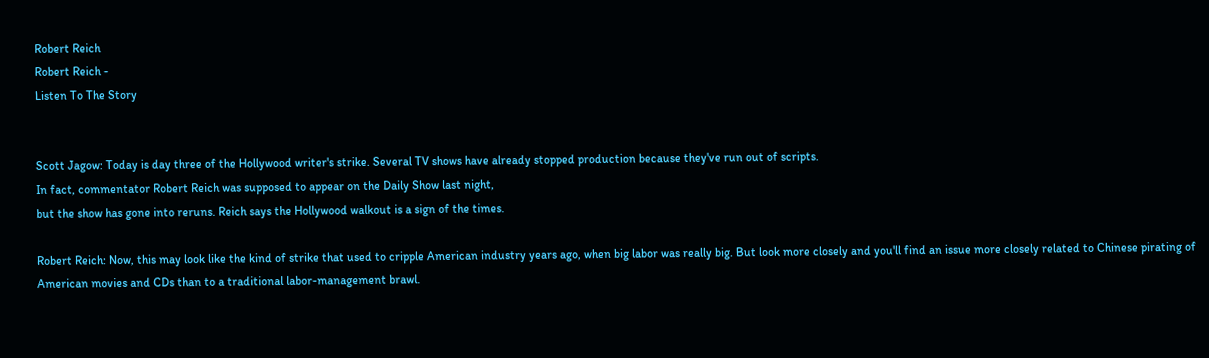Robert Reich
Robert Reich -
Listen To The Story


Scott Jagow: Today is day three of the Hollywood writer's strike. Several TV shows have already stopped production because they've run out of scripts.
In fact, commentator Robert Reich was supposed to appear on the Daily Show last night,
but the show has gone into reruns. Reich says the Hollywood walkout is a sign of the times.

Robert Reich: Now, this may look like the kind of strike that used to cripple American industry years ago, when big labor was really big. But look more closely and you'll find an issue more closely related to Chinese pirating of American movies and CDs than to a traditional labor-management brawl.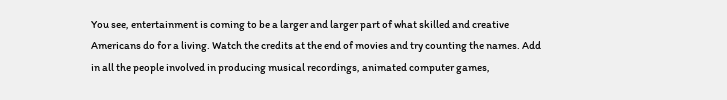You see, entertainment is coming to be a larger and larger part of what skilled and creative Americans do for a living. Watch the credits at the end of movies and try counting the names. Add in all the people involved in producing musical recordings, animated computer games,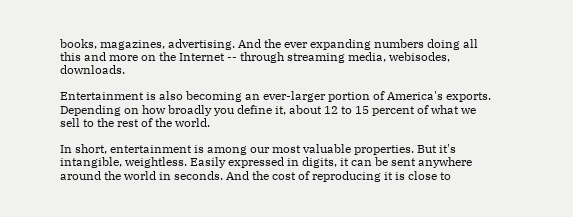books, magazines, advertising. And the ever expanding numbers doing all this and more on the Internet -- through streaming media, webisodes, downloads.

Entertainment is also becoming an ever-larger portion of America's exports. Depending on how broadly you define it, about 12 to 15 percent of what we sell to the rest of the world.

In short, entertainment is among our most valuable properties. But it's intangible, weightless. Easily expressed in digits, it can be sent anywhere around the world in seconds. And the cost of reproducing it is close to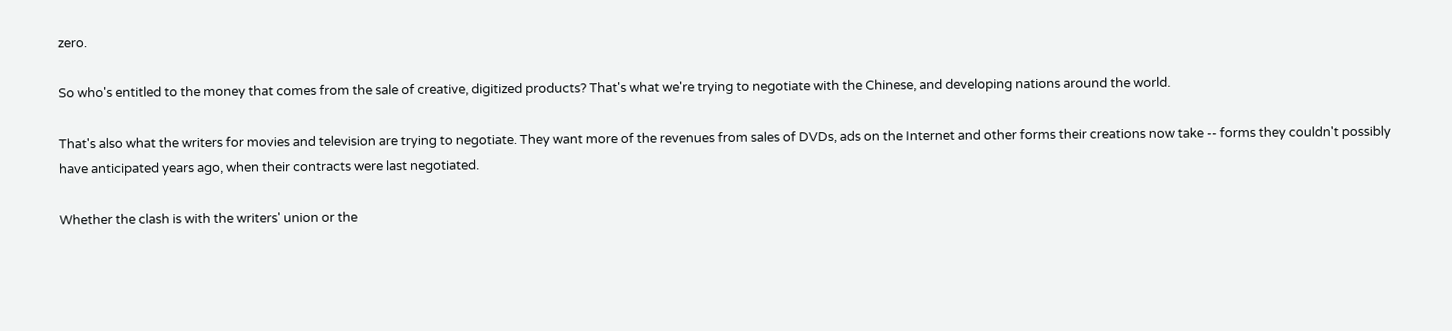zero.

So who's entitled to the money that comes from the sale of creative, digitized products? That's what we're trying to negotiate with the Chinese, and developing nations around the world.

That's also what the writers for movies and television are trying to negotiate. They want more of the revenues from sales of DVDs, ads on the Internet and other forms their creations now take -- forms they couldn't possibly have anticipated years ago, when their contracts were last negotiated.

Whether the clash is with the writers' union or the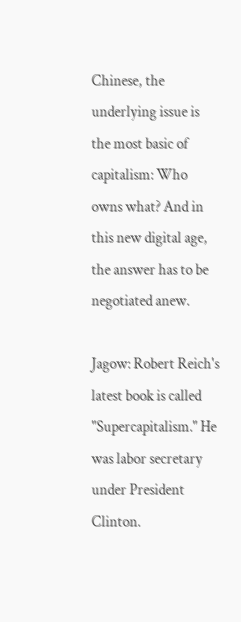Chinese, the underlying issue is the most basic of capitalism: Who owns what? And in this new digital age, the answer has to be negotiated anew.

Jagow: Robert Reich's latest book is called "Supercapitalism." He was labor secretary under President Clinton.